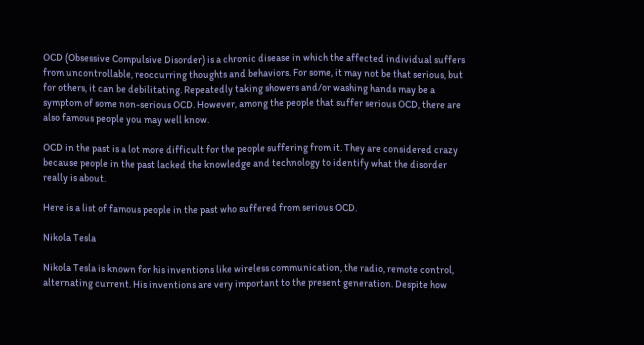OCD (Obsessive Compulsive Disorder) is a chronic disease in which the affected individual suffers from uncontrollable, reoccurring thoughts and behaviors. For some, it may not be that serious, but for others, it can be debilitating. Repeatedly taking showers and/or washing hands may be a symptom of some non-serious OCD. However, among the people that suffer serious OCD, there are also famous people you may well know.

OCD in the past is a lot more difficult for the people suffering from it. They are considered crazy because people in the past lacked the knowledge and technology to identify what the disorder really is about.

Here is a list of famous people in the past who suffered from serious OCD.

Nikola Tesla

Nikola Tesla is known for his inventions like wireless communication, the radio, remote control, alternating current. His inventions are very important to the present generation. Despite how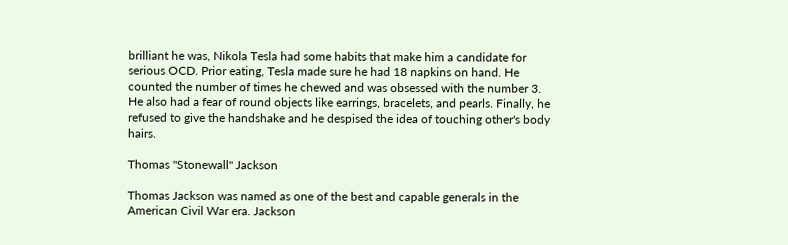brilliant he was, Nikola Tesla had some habits that make him a candidate for serious OCD. Prior eating, Tesla made sure he had 18 napkins on hand. He counted the number of times he chewed and was obsessed with the number 3. He also had a fear of round objects like earrings, bracelets, and pearls. Finally, he refused to give the handshake and he despised the idea of touching other's body hairs.

Thomas "Stonewall" Jackson

Thomas Jackson was named as one of the best and capable generals in the American Civil War era. Jackson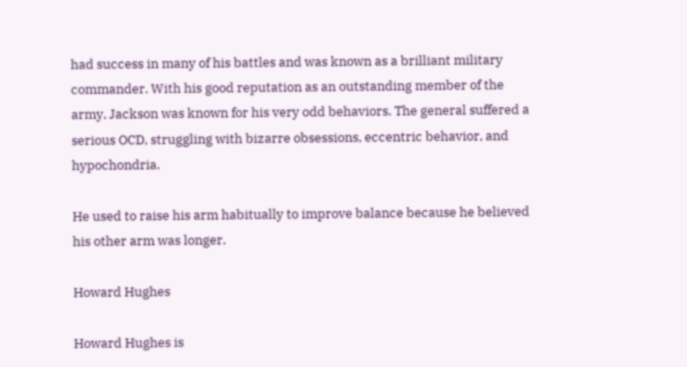had success in many of his battles and was known as a brilliant military commander. With his good reputation as an outstanding member of the army, Jackson was known for his very odd behaviors. The general suffered a serious OCD, struggling with bizarre obsessions, eccentric behavior, and hypochondria.

He used to raise his arm habitually to improve balance because he believed his other arm was longer.

Howard Hughes

Howard Hughes is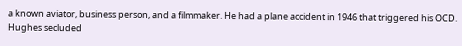a known aviator, business person, and a filmmaker. He had a plane accident in 1946 that triggered his OCD. Hughes secluded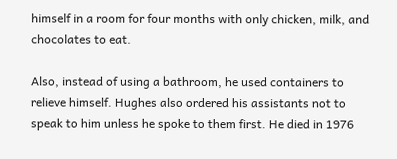himself in a room for four months with only chicken, milk, and chocolates to eat.

Also, instead of using a bathroom, he used containers to relieve himself. Hughes also ordered his assistants not to speak to him unless he spoke to them first. He died in 1976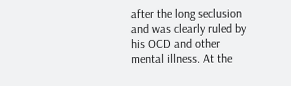after the long seclusion and was clearly ruled by his OCD and other mental illness. At the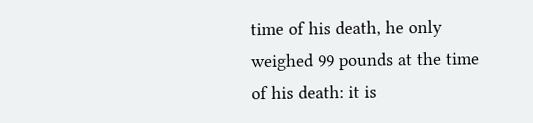time of his death, he only weighed 99 pounds at the time of his death: it is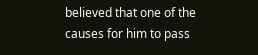believed that one of the causes for him to pass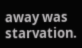away was starvation.